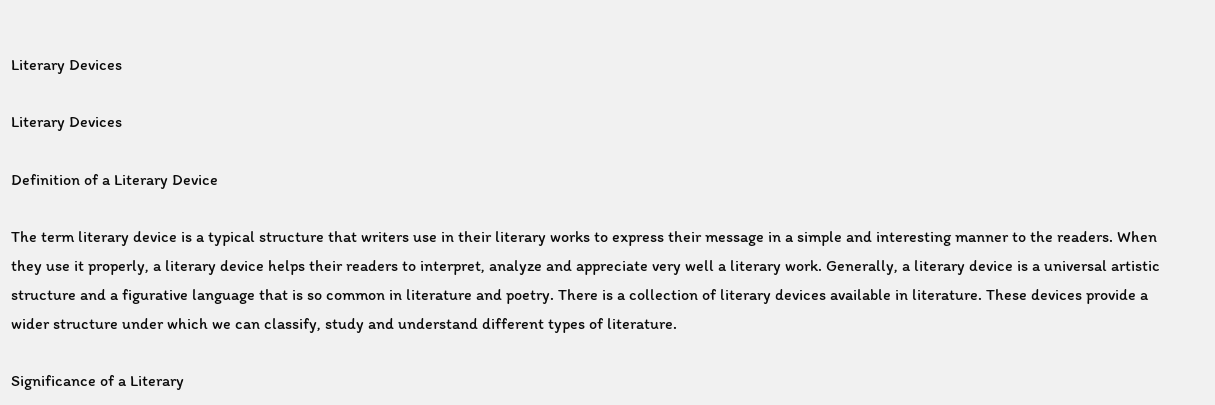Literary Devices

Literary Devices

Definition of a Literary Device

The term literary device is a typical structure that writers use in their literary works to express their message in a simple and interesting manner to the readers. When they use it properly, a literary device helps their readers to interpret, analyze and appreciate very well a literary work. Generally, a literary device is a universal artistic structure and a figurative language that is so common in literature and poetry. There is a collection of literary devices available in literature. These devices provide a wider structure under which we can classify, study and understand different types of literature.

Significance of a Literary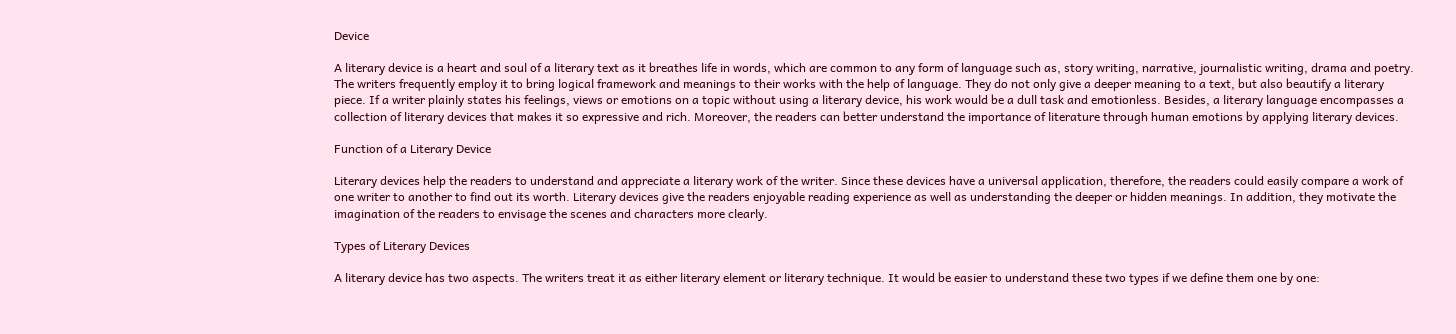Device

A literary device is a heart and soul of a literary text as it breathes life in words, which are common to any form of language such as, story writing, narrative, journalistic writing, drama and poetry. The writers frequently employ it to bring logical framework and meanings to their works with the help of language. They do not only give a deeper meaning to a text, but also beautify a literary piece. If a writer plainly states his feelings, views or emotions on a topic without using a literary device, his work would be a dull task and emotionless. Besides, a literary language encompasses a collection of literary devices that makes it so expressive and rich. Moreover, the readers can better understand the importance of literature through human emotions by applying literary devices.

Function of a Literary Device

Literary devices help the readers to understand and appreciate a literary work of the writer. Since these devices have a universal application, therefore, the readers could easily compare a work of one writer to another to find out its worth. Literary devices give the readers enjoyable reading experience as well as understanding the deeper or hidden meanings. In addition, they motivate the imagination of the readers to envisage the scenes and characters more clearly.

Types of Literary Devices

A literary device has two aspects. The writers treat it as either literary element or literary technique. It would be easier to understand these two types if we define them one by one: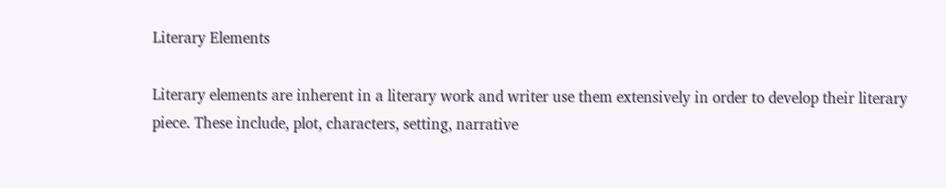Literary Elements

Literary elements are inherent in a literary work and writer use them extensively in order to develop their literary piece. These include, plot, characters, setting, narrative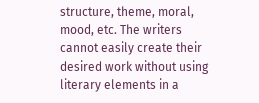structure, theme, moral, mood, etc. The writers cannot easily create their desired work without using literary elements in a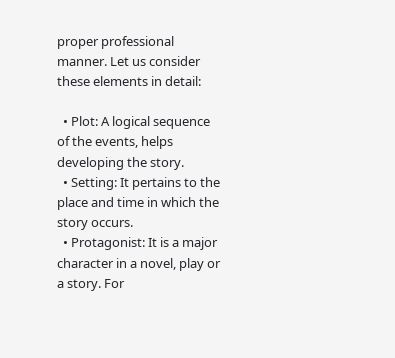proper professional manner. Let us consider these elements in detail:

  • Plot: A logical sequence of the events, helps developing the story.
  • Setting: It pertains to the place and time in which the story occurs.
  • Protagonist: It is a major character in a novel, play or a story. For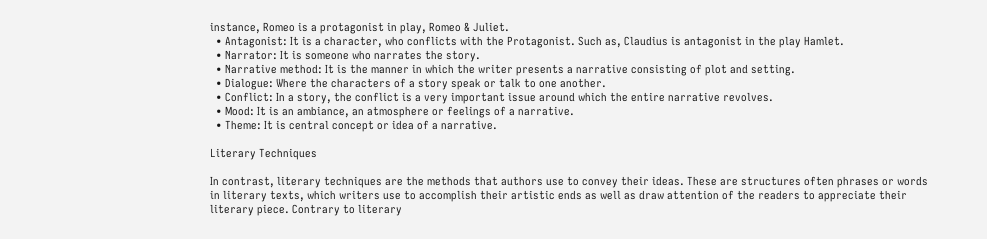instance, Romeo is a protagonist in play, Romeo & Juliet.
  • Antagonist: It is a character, who conflicts with the Protagonist. Such as, Claudius is antagonist in the play Hamlet.
  • Narrator: It is someone who narrates the story.
  • Narrative method: It is the manner in which the writer presents a narrative consisting of plot and setting.
  • Dialogue: Where the characters of a story speak or talk to one another.
  • Conflict: In a story, the conflict is a very important issue around which the entire narrative revolves.
  • Mood: It is an ambiance, an atmosphere or feelings of a narrative.
  • Theme: It is central concept or idea of a narrative.

Literary Techniques

In contrast, literary techniques are the methods that authors use to convey their ideas. These are structures often phrases or words in literary texts, which writers use to accomplish their artistic ends as well as draw attention of the readers to appreciate their literary piece. Contrary to literary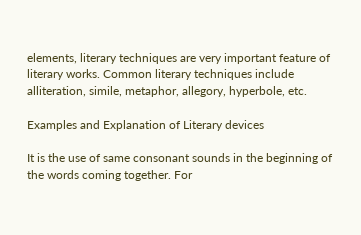elements, literary techniques are very important feature of literary works. Common literary techniques include alliteration, simile, metaphor, allegory, hyperbole, etc.

Examples and Explanation of Literary devices

It is the use of same consonant sounds in the beginning of the words coming together. For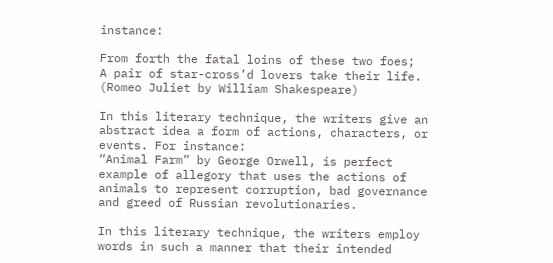instance:

From forth the fatal loins of these two foes;
A pair of star-cross’d lovers take their life.
(Romeo Juliet by William Shakespeare)

In this literary technique, the writers give an abstract idea a form of actions, characters, or events. For instance:
“Animal Farm” by George Orwell, is perfect example of allegory that uses the actions of animals to represent corruption, bad governance and greed of Russian revolutionaries.

In this literary technique, the writers employ words in such a manner that their intended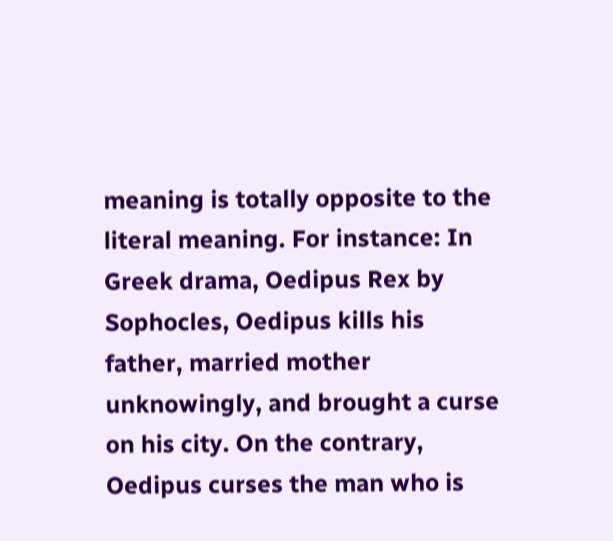meaning is totally opposite to the literal meaning. For instance: In Greek drama, Oedipus Rex by Sophocles, Oedipus kills his father, married mother unknowingly, and brought a curse on his city. On the contrary, Oedipus curses the man who is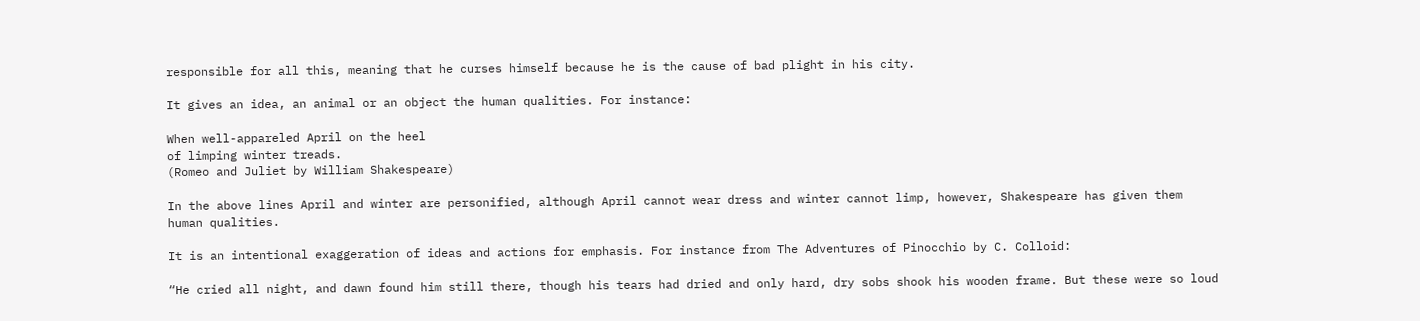responsible for all this, meaning that he curses himself because he is the cause of bad plight in his city.

It gives an idea, an animal or an object the human qualities. For instance:

When well-appareled April on the heel
of limping winter treads.
(Romeo and Juliet by William Shakespeare)

In the above lines April and winter are personified, although April cannot wear dress and winter cannot limp, however, Shakespeare has given them human qualities.

It is an intentional exaggeration of ideas and actions for emphasis. For instance from The Adventures of Pinocchio by C. Colloid:

“He cried all night, and dawn found him still there, though his tears had dried and only hard, dry sobs shook his wooden frame. But these were so loud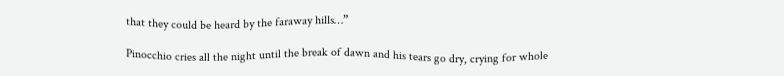that they could be heard by the faraway hills…”

Pinocchio cries all the night until the break of dawn and his tears go dry, crying for whole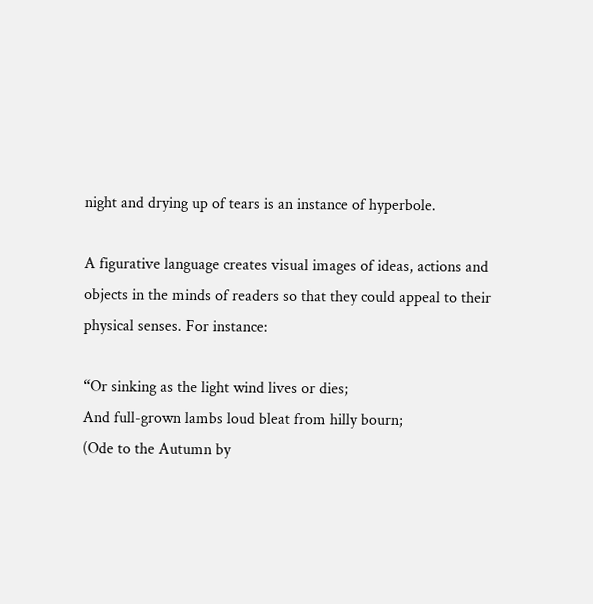night and drying up of tears is an instance of hyperbole.

A figurative language creates visual images of ideas, actions and objects in the minds of readers so that they could appeal to their physical senses. For instance:

“Or sinking as the light wind lives or dies;
And full-grown lambs loud bleat from hilly bourn;
(Ode to the Autumn by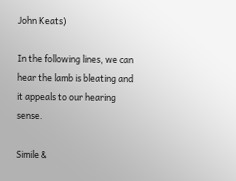John Keats)

In the following lines, we can hear the lamb is bleating and it appeals to our hearing sense.

Simile &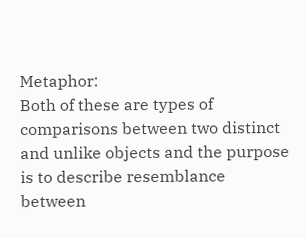Metaphor:
Both of these are types of comparisons between two distinct and unlike objects and the purpose is to describe resemblance between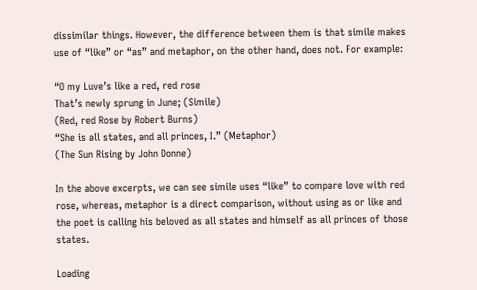dissimilar things. However, the difference between them is that simile makes use of “like” or “as” and metaphor, on the other hand, does not. For example:

“O my Luve’s like a red, red rose
That’s newly sprung in June; (Simile)
(Red, red Rose by Robert Burns)
“She is all states, and all princes, I.” (Metaphor)
(The Sun Rising by John Donne)

In the above excerpts, we can see simile uses “like” to compare love with red rose, whereas, metaphor is a direct comparison, without using as or like and the poet is calling his beloved as all states and himself as all princes of those states.

Loading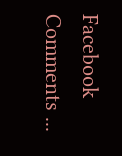Facebook Comments ...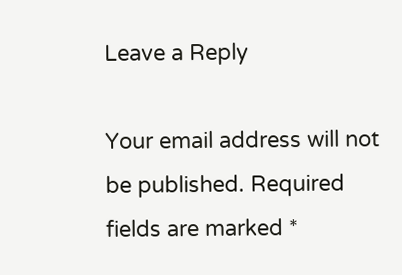Leave a Reply

Your email address will not be published. Required fields are marked *